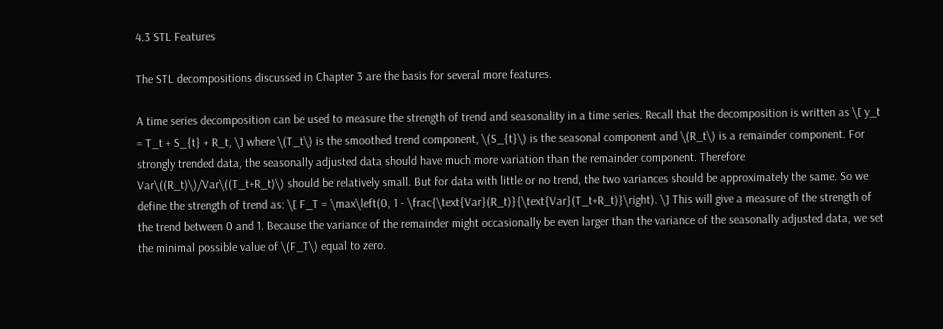4.3 STL Features

The STL decompositions discussed in Chapter 3 are the basis for several more features.

A time series decomposition can be used to measure the strength of trend and seasonality in a time series. Recall that the decomposition is written as \[ y_t = T_t + S_{t} + R_t, \] where \(T_t\) is the smoothed trend component, \(S_{t}\) is the seasonal component and \(R_t\) is a remainder component. For strongly trended data, the seasonally adjusted data should have much more variation than the remainder component. Therefore Var\((R_t)\)/Var\((T_t+R_t)\) should be relatively small. But for data with little or no trend, the two variances should be approximately the same. So we define the strength of trend as: \[ F_T = \max\left(0, 1 - \frac{\text{Var}(R_t)}{\text{Var}(T_t+R_t)}\right). \] This will give a measure of the strength of the trend between 0 and 1. Because the variance of the remainder might occasionally be even larger than the variance of the seasonally adjusted data, we set the minimal possible value of \(F_T\) equal to zero.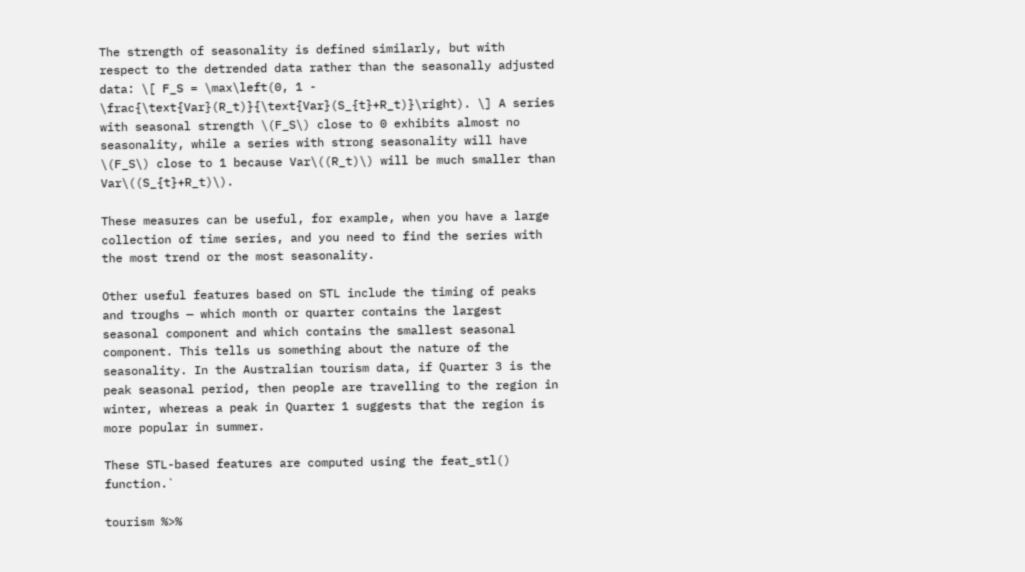The strength of seasonality is defined similarly, but with respect to the detrended data rather than the seasonally adjusted data: \[ F_S = \max\left(0, 1 - \frac{\text{Var}(R_t)}{\text{Var}(S_{t}+R_t)}\right). \] A series with seasonal strength \(F_S\) close to 0 exhibits almost no seasonality, while a series with strong seasonality will have \(F_S\) close to 1 because Var\((R_t)\) will be much smaller than Var\((S_{t}+R_t)\).

These measures can be useful, for example, when you have a large collection of time series, and you need to find the series with the most trend or the most seasonality.

Other useful features based on STL include the timing of peaks and troughs — which month or quarter contains the largest seasonal component and which contains the smallest seasonal component. This tells us something about the nature of the seasonality. In the Australian tourism data, if Quarter 3 is the peak seasonal period, then people are travelling to the region in winter, whereas a peak in Quarter 1 suggests that the region is more popular in summer.

These STL-based features are computed using the feat_stl() function.`

tourism %>%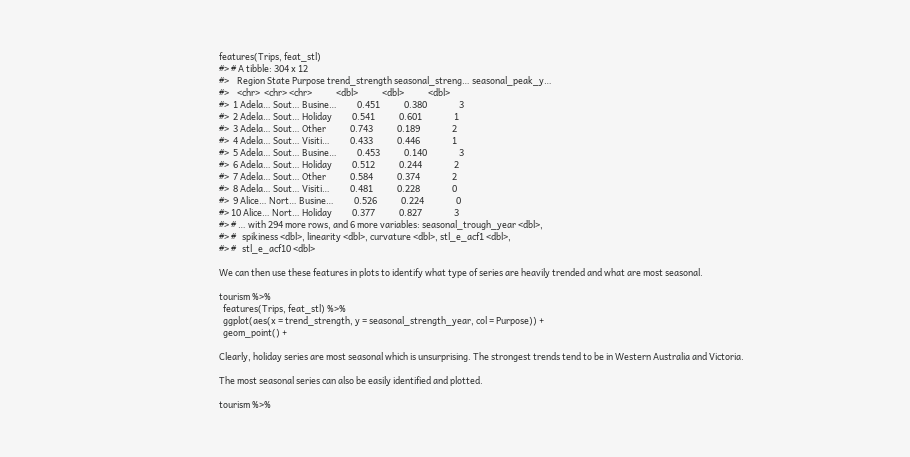features(Trips, feat_stl)
#> # A tibble: 304 x 12
#>    Region State Purpose trend_strength seasonal_streng… seasonal_peak_y…
#>    <chr>  <chr> <chr>            <dbl>            <dbl>            <dbl>
#>  1 Adela… Sout… Busine…          0.451            0.380                3
#>  2 Adela… Sout… Holiday          0.541            0.601                1
#>  3 Adela… Sout… Other            0.743            0.189                2
#>  4 Adela… Sout… Visiti…          0.433            0.446                1
#>  5 Adela… Sout… Busine…          0.453            0.140                3
#>  6 Adela… Sout… Holiday          0.512            0.244                2
#>  7 Adela… Sout… Other            0.584            0.374                2
#>  8 Adela… Sout… Visiti…          0.481            0.228                0
#>  9 Alice… Nort… Busine…          0.526            0.224                0
#> 10 Alice… Nort… Holiday          0.377            0.827                3
#> # … with 294 more rows, and 6 more variables: seasonal_trough_year <dbl>,
#> #   spikiness <dbl>, linearity <dbl>, curvature <dbl>, stl_e_acf1 <dbl>,
#> #   stl_e_acf10 <dbl>

We can then use these features in plots to identify what type of series are heavily trended and what are most seasonal.

tourism %>%
  features(Trips, feat_stl) %>%
  ggplot(aes(x = trend_strength, y = seasonal_strength_year, col = Purpose)) +
  geom_point() +

Clearly, holiday series are most seasonal which is unsurprising. The strongest trends tend to be in Western Australia and Victoria.

The most seasonal series can also be easily identified and plotted.

tourism %>%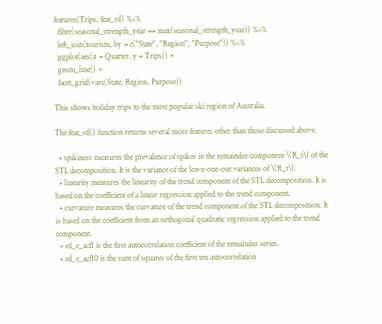features(Trips, feat_stl) %>%
  filter(seasonal_strength_year == max(seasonal_strength_year)) %>%
  left_join(tourism, by = c("State", "Region", "Purpose")) %>%
  ggplot(aes(x = Quarter, y = Trips)) +
  geom_line() +
  facet_grid(vars(State, Region, Purpose))

This shows holiday trips to the most popular ski region of Australia.

The feat_stl() function returns several more features other than those discussed above.

  • spikiness measures the prevalence of spikes in the remainder component \(R_t\) of the STL decomposition. It is the variance of the leave-one-out variances of \(R_t\).
  • linearity measures the linearity of the trend component of the STL decomposition. It is based on the coefficient of a linear regression applied to the trend component.
  • curvature measures the curvature of the trend component of the STL decomposition. It is based on the coefficient from an orthogonal quadratic regression applied to the trend component.
  • stl_e_acf1 is the first autocorrelation coefficient of the remainder series.
  • stl_e_acf10 is the sum of squares of the first ten autocorrelation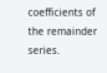coefficients of the remainder series.